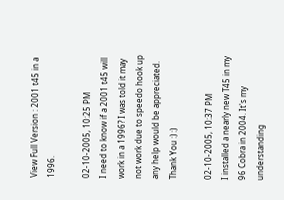View Full Version : 2001 t45 in a 1996.

02-10-2005, 10:25 PM
I need to know if a 2001 t45 will work in a 1996? I was told it may not work due to speedo hook up any help would be appreciated.
Thank You :) :)

02-10-2005, 10:37 PM
I installed a nearly new T45 in my 96 Cobra in 2004. It's my understanding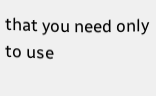that you need only to use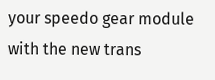your speedo gear module with the new trans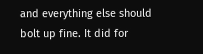and everything else should bolt up fine. It did for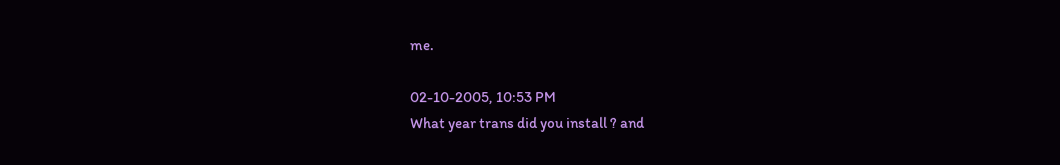me.

02-10-2005, 10:53 PM
What year trans did you install ? and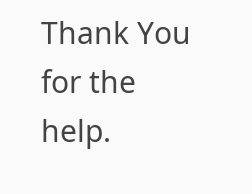Thank You for the help.